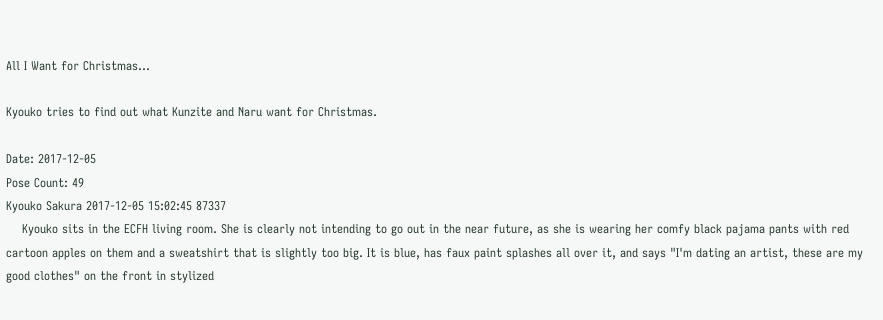All I Want for Christmas...

Kyouko tries to find out what Kunzite and Naru want for Christmas.

Date: 2017-12-05
Pose Count: 49
Kyouko Sakura 2017-12-05 15:02:45 87337
    Kyouko sits in the ECFH living room. She is clearly not intending to go out in the near future, as she is wearing her comfy black pajama pants with red cartoon apples on them and a sweatshirt that is slightly too big. It is blue, has faux paint splashes all over it, and says "I'm dating an artist, these are my good clothes" on the front in stylized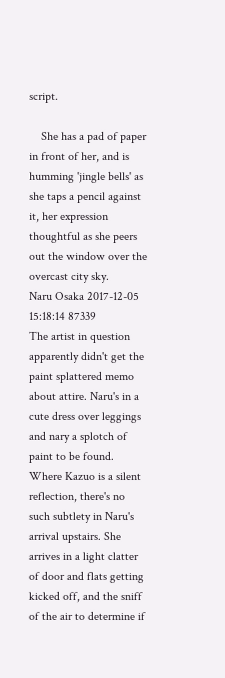script.

    She has a pad of paper in front of her, and is humming 'jingle bells' as she taps a pencil against it, her expression thoughtful as she peers out the window over the overcast city sky.
Naru Osaka 2017-12-05 15:18:14 87339
The artist in question apparently didn't get the paint splattered memo about attire. Naru's in a cute dress over leggings and nary a splotch of paint to be found. Where Kazuo is a silent reflection, there's no such subtlety in Naru's arrival upstairs. She arrives in a light clatter of door and flats getting kicked off, and the sniff of the air to determine if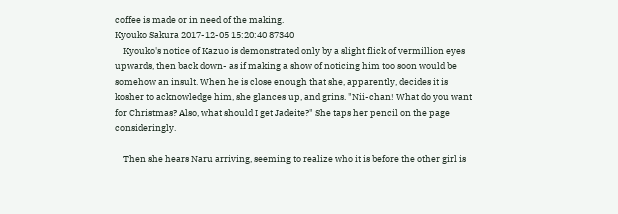coffee is made or in need of the making.
Kyouko Sakura 2017-12-05 15:20:40 87340
    Kyouko's notice of Kazuo is demonstrated only by a slight flick of vermillion eyes upwards, then back down- as if making a show of noticing him too soon would be somehow an insult. When he is close enough that she, apparently, decides it is kosher to acknowledge him, she glances up, and grins. "Nii-chan! What do you want for Christmas? Also, what should I get Jadeite?" She taps her pencil on the page consideringly.

    Then she hears Naru arriving, seeming to realize who it is before the other girl is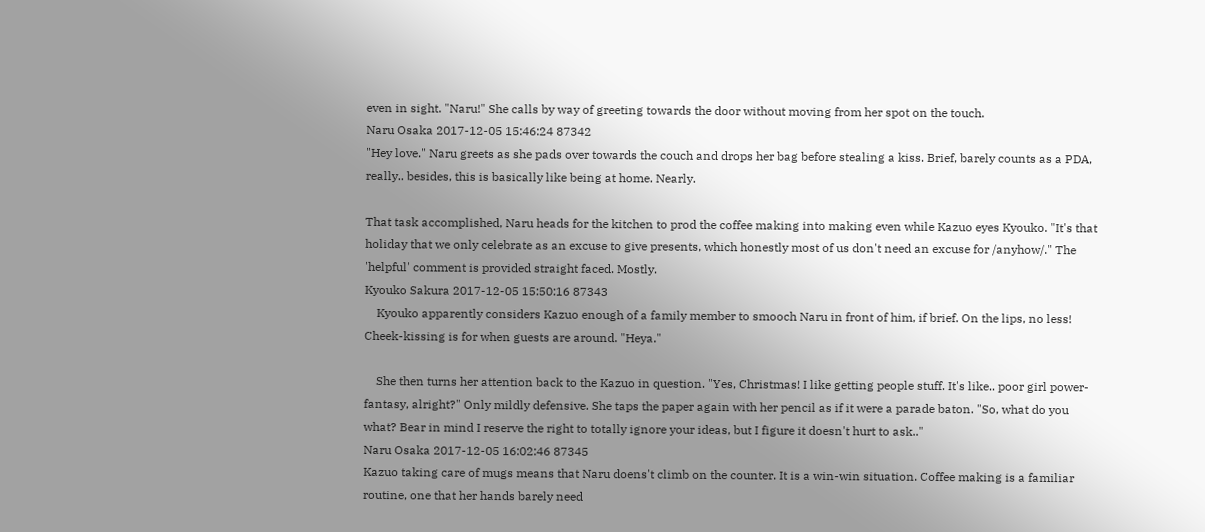even in sight. "Naru!" She calls by way of greeting towards the door without moving from her spot on the touch.
Naru Osaka 2017-12-05 15:46:24 87342
"Hey love." Naru greets as she pads over towards the couch and drops her bag before stealing a kiss. Brief, barely counts as a PDA, really.. besides, this is basically like being at home. Nearly.

That task accomplished, Naru heads for the kitchen to prod the coffee making into making even while Kazuo eyes Kyouko. "It's that holiday that we only celebrate as an excuse to give presents, which honestly most of us don't need an excuse for /anyhow/." The 'helpful' comment is provided straight faced. Mostly.
Kyouko Sakura 2017-12-05 15:50:16 87343
    Kyouko apparently considers Kazuo enough of a family member to smooch Naru in front of him, if brief. On the lips, no less! Cheek-kissing is for when guests are around. "Heya."

    She then turns her attention back to the Kazuo in question. "Yes, Christmas! I like getting people stuff. It's like.. poor girl power-fantasy, alright?" Only mildly defensive. She taps the paper again with her pencil as if it were a parade baton. "So, what do you what? Bear in mind I reserve the right to totally ignore your ideas, but I figure it doesn't hurt to ask.."
Naru Osaka 2017-12-05 16:02:46 87345
Kazuo taking care of mugs means that Naru doens't climb on the counter. It is a win-win situation. Coffee making is a familiar routine, one that her hands barely need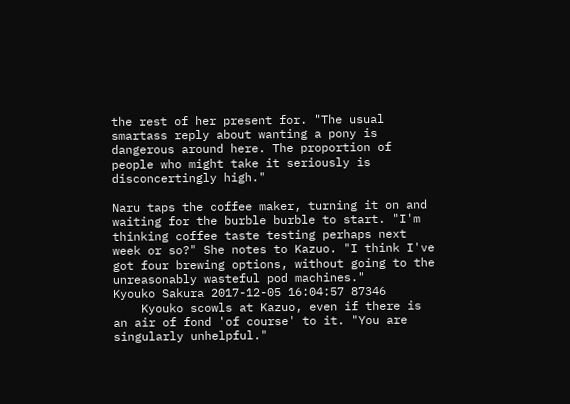the rest of her present for. "The usual smartass reply about wanting a pony is dangerous around here. The proportion of people who might take it seriously is disconcertingly high."

Naru taps the coffee maker, turning it on and waiting for the burble burble to start. "I'm thinking coffee taste testing perhaps next week or so?" She notes to Kazuo. "I think I've got four brewing options, without going to the unreasonably wasteful pod machines."
Kyouko Sakura 2017-12-05 16:04:57 87346
    Kyouko scowls at Kazuo, even if there is an air of fond 'of course' to it. "You are singularly unhelpful."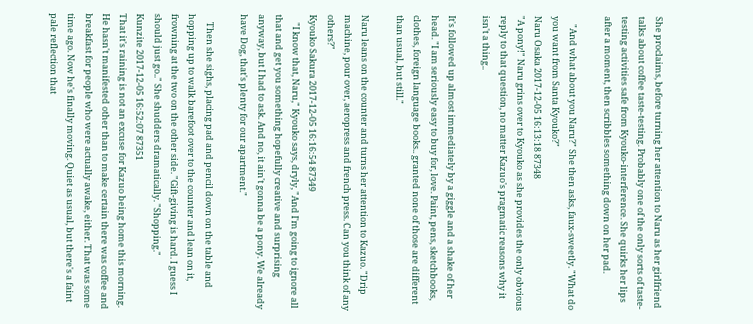She proclaims, before turning her attention to Naru as her girlfriend talks about coffee taste-testing. Probably one of the only sorts of taste-testing activities safe from Kyouko-interference. She quirks her lips after a moment, then scribbles something down on her pad.

    "And what about you Naru?" She then asks, faux-sweetly. "What do you want from Santa Kyouko?"
Naru Osaka 2017-12-05 16:13:18 87348
"A pony!" Naru grins over to Kyouko as she provides the only obvious reply to that question, no matter Kazuo's pragmatic reasons why it isn't a thing..

It's followed up almost immediately by a giggle and a shake of her head. "I am seriously easy to buy for, love. Paint, pens, sketchbooks, clothes, foreign language books.. granted none of those are different than usual, but still."

Naru leans on the counter and turns her attention to Kazuo. "Drip machine, pour over, aeropress and french press. Can you think of any others?"
Kyouko Sakura 2017-12-05 16:16:54 87349
    "I know that, Naru," Kyouko says, dryly, "And I'm going to ignore all that and get you something hopefully creative and surprising anyway, but I had to ask. And no, it ain't gonna be a pony. We already have Dog, that's plenty for our apartment."

    Then she sighs, placing pad and pencil down on the table and hopping up to walk barefoot over to the counter and lean on it, frowning at the two on the other side. "Gift-giving is hard. I guess I should just go.." She shudders dramatically. "Shopping."
Kunzite 2017-12-05 16:52:07 87351
That it's raining is not an excuse for Kazuo being home this morning. He hasn't manifested other than to make certain there was coffee and breakfast for people who were actually awake, either. That was some time ago. Now he's finally moving. Quiet as usual, but there's a faint pale reflection that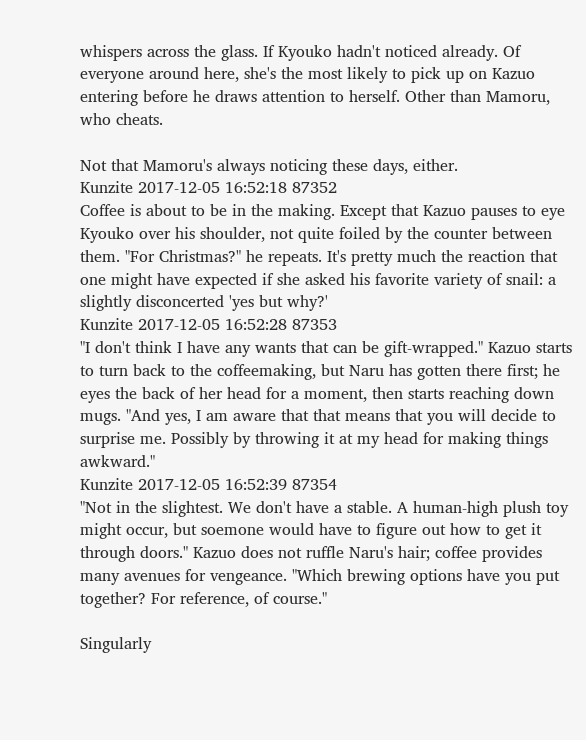whispers across the glass. If Kyouko hadn't noticed already. Of everyone around here, she's the most likely to pick up on Kazuo entering before he draws attention to herself. Other than Mamoru, who cheats.

Not that Mamoru's always noticing these days, either.
Kunzite 2017-12-05 16:52:18 87352
Coffee is about to be in the making. Except that Kazuo pauses to eye Kyouko over his shoulder, not quite foiled by the counter between them. "For Christmas?" he repeats. It's pretty much the reaction that one might have expected if she asked his favorite variety of snail: a slightly disconcerted 'yes but why?'
Kunzite 2017-12-05 16:52:28 87353
"I don't think I have any wants that can be gift-wrapped." Kazuo starts to turn back to the coffeemaking, but Naru has gotten there first; he eyes the back of her head for a moment, then starts reaching down mugs. "And yes, I am aware that that means that you will decide to surprise me. Possibly by throwing it at my head for making things awkward."
Kunzite 2017-12-05 16:52:39 87354
"Not in the slightest. We don't have a stable. A human-high plush toy might occur, but soemone would have to figure out how to get it through doors." Kazuo does not ruffle Naru's hair; coffee provides many avenues for vengeance. "Which brewing options have you put together? For reference, of course."

Singularly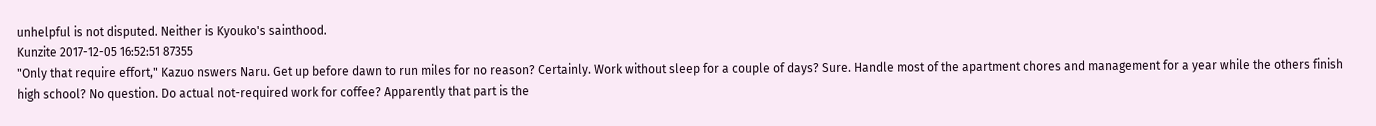unhelpful is not disputed. Neither is Kyouko's sainthood.
Kunzite 2017-12-05 16:52:51 87355
"Only that require effort," Kazuo nswers Naru. Get up before dawn to run miles for no reason? Certainly. Work without sleep for a couple of days? Sure. Handle most of the apartment chores and management for a year while the others finish high school? No question. Do actual not-required work for coffee? Apparently that part is the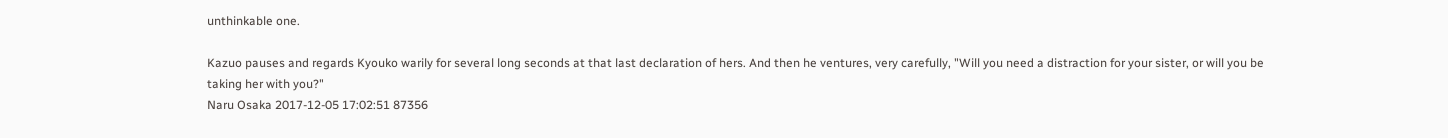unthinkable one.

Kazuo pauses and regards Kyouko warily for several long seconds at that last declaration of hers. And then he ventures, very carefully, "Will you need a distraction for your sister, or will you be taking her with you?"
Naru Osaka 2017-12-05 17:02:51 87356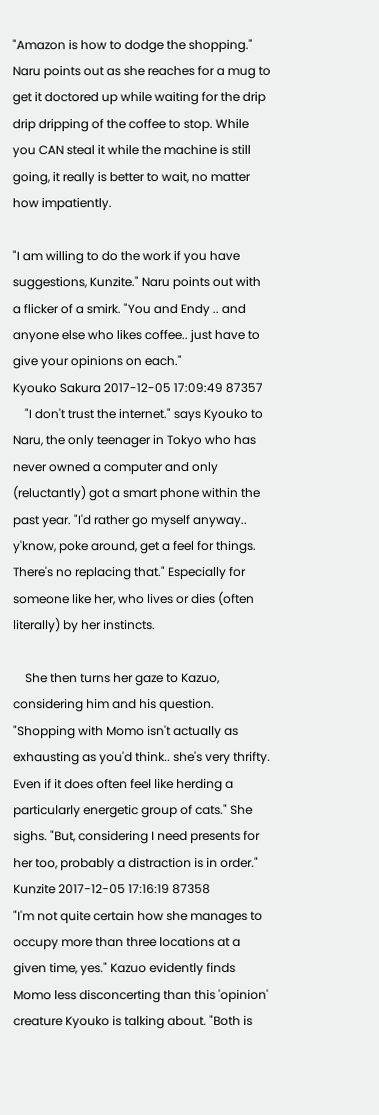"Amazon is how to dodge the shopping." Naru points out as she reaches for a mug to get it doctored up while waiting for the drip drip dripping of the coffee to stop. While you CAN steal it while the machine is still going, it really is better to wait, no matter how impatiently.

"I am willing to do the work if you have suggestions, Kunzite." Naru points out with a flicker of a smirk. "You and Endy .. and anyone else who likes coffee.. just have to give your opinions on each."
Kyouko Sakura 2017-12-05 17:09:49 87357
    "I don't trust the internet." says Kyouko to Naru, the only teenager in Tokyo who has never owned a computer and only (reluctantly) got a smart phone within the past year. "I'd rather go myself anyway.. y'know, poke around, get a feel for things. There's no replacing that." Especially for someone like her, who lives or dies (often literally) by her instincts.

    She then turns her gaze to Kazuo, considering him and his question. "Shopping with Momo isn't actually as exhausting as you'd think.. she's very thrifty. Even if it does often feel like herding a particularly energetic group of cats." She sighs. "But, considering I need presents for her too, probably a distraction is in order."
Kunzite 2017-12-05 17:16:19 87358
"I'm not quite certain how she manages to occupy more than three locations at a given time, yes." Kazuo evidently finds Momo less disconcerting than this 'opinion' creature Kyouko is talking about. "Both is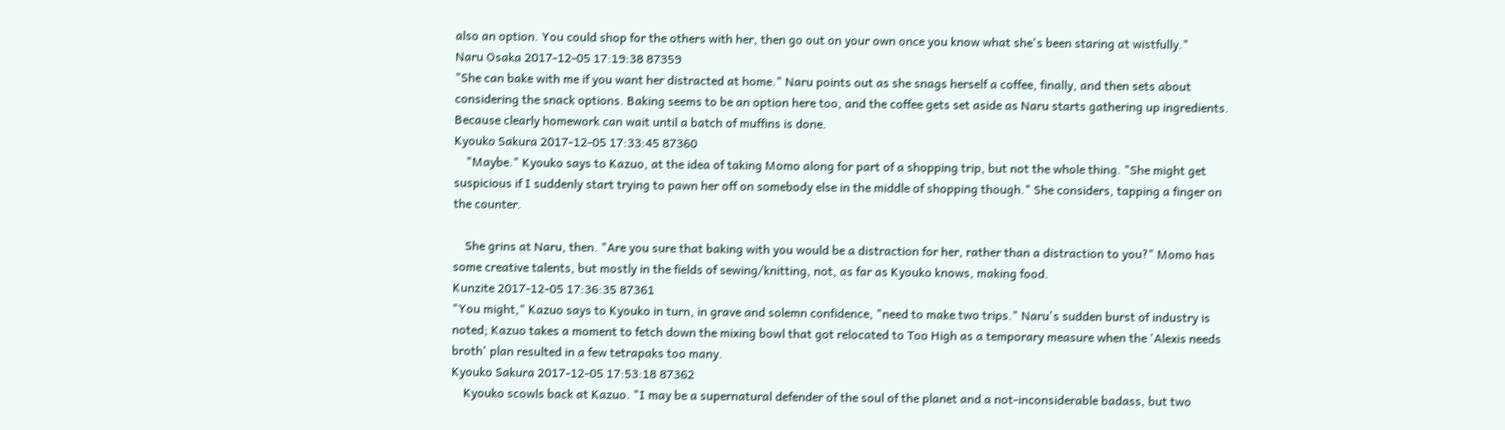also an option. You could shop for the others with her, then go out on your own once you know what she's been staring at wistfully."
Naru Osaka 2017-12-05 17:19:38 87359
"She can bake with me if you want her distracted at home." Naru points out as she snags herself a coffee, finally, and then sets about considering the snack options. Baking seems to be an option here too, and the coffee gets set aside as Naru starts gathering up ingredients. Because clearly homework can wait until a batch of muffins is done.
Kyouko Sakura 2017-12-05 17:33:45 87360
    "Maybe." Kyouko says to Kazuo, at the idea of taking Momo along for part of a shopping trip, but not the whole thing. "She might get suspicious if I suddenly start trying to pawn her off on somebody else in the middle of shopping though." She considers, tapping a finger on the counter.

    She grins at Naru, then. "Are you sure that baking with you would be a distraction for her, rather than a distraction to you?" Momo has some creative talents, but mostly in the fields of sewing/knitting, not, as far as Kyouko knows, making food.
Kunzite 2017-12-05 17:36:35 87361
"You might," Kazuo says to Kyouko in turn, in grave and solemn confidence, "need to make two trips." Naru's sudden burst of industry is noted; Kazuo takes a moment to fetch down the mixing bowl that got relocated to Too High as a temporary measure when the 'Alexis needs broth' plan resulted in a few tetrapaks too many.
Kyouko Sakura 2017-12-05 17:53:18 87362
    Kyouko scowls back at Kazuo. "I may be a supernatural defender of the soul of the planet and a not-inconsiderable badass, but two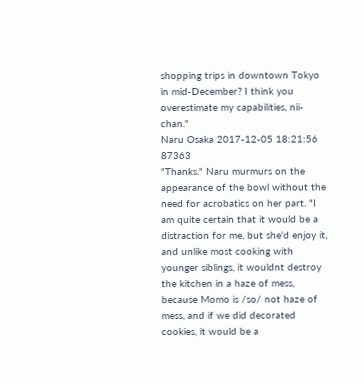shopping trips in downtown Tokyo in mid-December? I think you overestimate my capabilities, nii-chan."
Naru Osaka 2017-12-05 18:21:56 87363
"Thanks." Naru murmurs on the appearance of the bowl without the need for acrobatics on her part. "I am quite certain that it would be a distraction for me, but she'd enjoy it, and unlike most cooking with younger siblings, it wouldnt destroy the kitchen in a haze of mess, because Momo is /so/ not haze of mess, and if we did decorated cookies, it would be a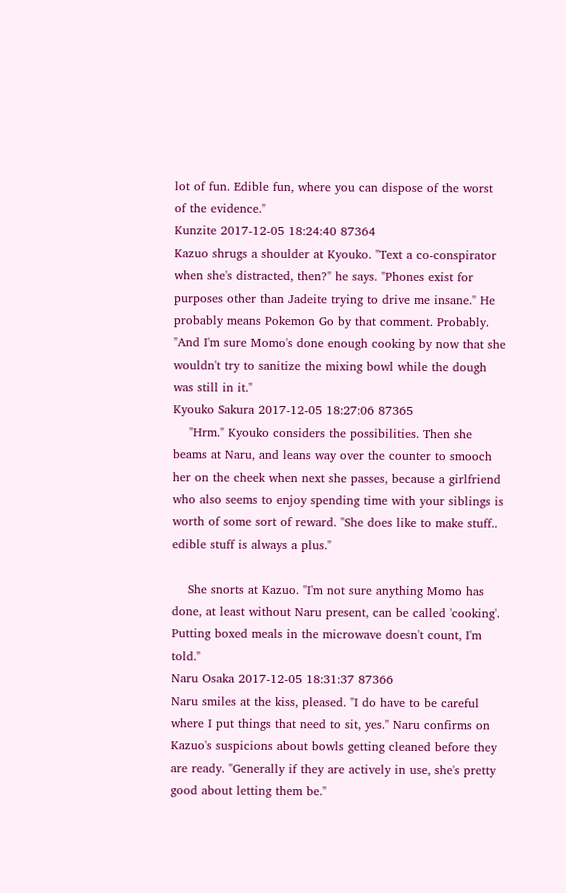lot of fun. Edible fun, where you can dispose of the worst of the evidence."
Kunzite 2017-12-05 18:24:40 87364
Kazuo shrugs a shoulder at Kyouko. "Text a co-conspirator when she's distracted, then?" he says. "Phones exist for purposes other than Jadeite trying to drive me insane." He probably means Pokemon Go by that comment. Probably. "And I'm sure Momo's done enough cooking by now that she wouldn't try to sanitize the mixing bowl while the dough was still in it."
Kyouko Sakura 2017-12-05 18:27:06 87365
    "Hrm." Kyouko considers the possibilities. Then she beams at Naru, and leans way over the counter to smooch her on the cheek when next she passes, because a girlfriend who also seems to enjoy spending time with your siblings is worth of some sort of reward. "She does like to make stuff.. edible stuff is always a plus."

    She snorts at Kazuo. "I'm not sure anything Momo has done, at least without Naru present, can be called 'cooking'. Putting boxed meals in the microwave doesn't count, I'm told."
Naru Osaka 2017-12-05 18:31:37 87366
Naru smiles at the kiss, pleased. "I do have to be careful where I put things that need to sit, yes." Naru confirms on Kazuo's suspicions about bowls getting cleaned before they are ready. "Generally if they are actively in use, she's pretty good about letting them be."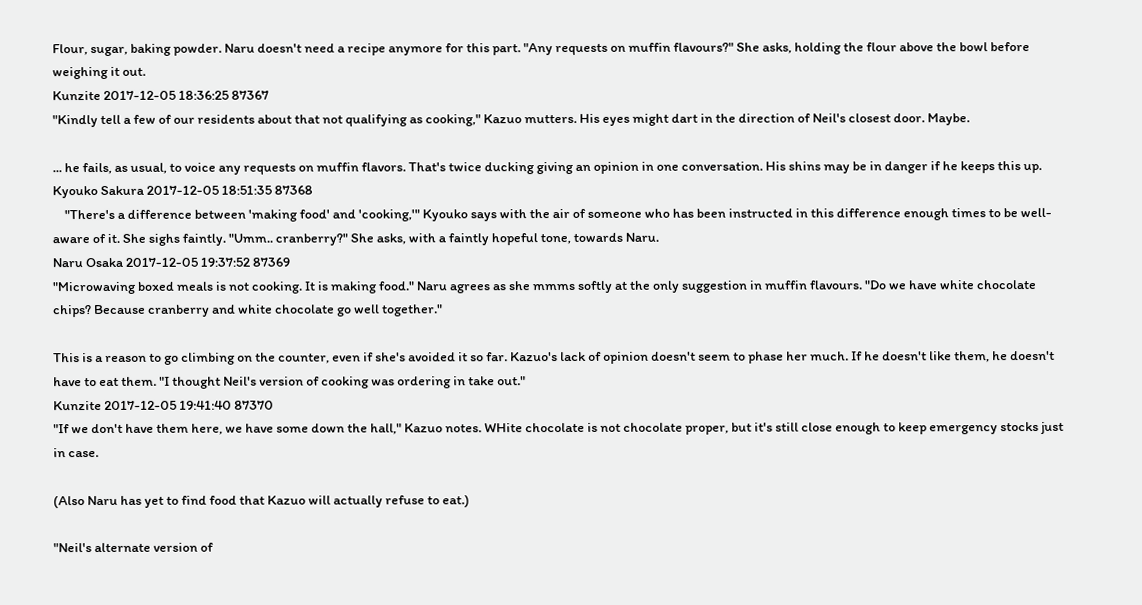Flour, sugar, baking powder. Naru doesn't need a recipe anymore for this part. "Any requests on muffin flavours?" She asks, holding the flour above the bowl before weighing it out.
Kunzite 2017-12-05 18:36:25 87367
"Kindly tell a few of our residents about that not qualifying as cooking," Kazuo mutters. His eyes might dart in the direction of Neil's closest door. Maybe.

... he fails, as usual, to voice any requests on muffin flavors. That's twice ducking giving an opinion in one conversation. His shins may be in danger if he keeps this up.
Kyouko Sakura 2017-12-05 18:51:35 87368
    "There's a difference between 'making food' and 'cooking,'" Kyouko says with the air of someone who has been instructed in this difference enough times to be well-aware of it. She sighs faintly. "Umm.. cranberry?" She asks, with a faintly hopeful tone, towards Naru.
Naru Osaka 2017-12-05 19:37:52 87369
"Microwaving boxed meals is not cooking. It is making food." Naru agrees as she mmms softly at the only suggestion in muffin flavours. "Do we have white chocolate chips? Because cranberry and white chocolate go well together."

This is a reason to go climbing on the counter, even if she's avoided it so far. Kazuo's lack of opinion doesn't seem to phase her much. If he doesn't like them, he doesn't have to eat them. "I thought Neil's version of cooking was ordering in take out."
Kunzite 2017-12-05 19:41:40 87370
"If we don't have them here, we have some down the hall," Kazuo notes. WHite chocolate is not chocolate proper, but it's still close enough to keep emergency stocks just in case.

(Also Naru has yet to find food that Kazuo will actually refuse to eat.)

"Neil's alternate version of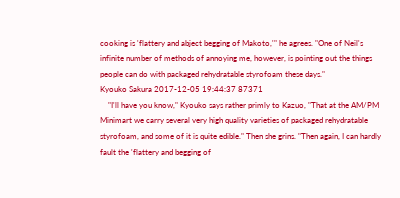cooking is 'flattery and abject begging of Makoto,'" he agrees. "One of Neil's infinite number of methods of annoying me, however, is pointing out the things people can do with packaged rehydratable styrofoam these days."
Kyouko Sakura 2017-12-05 19:44:37 87371
    "I'll have you know," Kyouko says rather primly to Kazuo, "That at the AM/PM Minimart we carry several very high quality varieties of packaged rehydratable styrofoam, and some of it is quite edible." Then she grins. "Then again, I can hardly fault the 'flattery and begging of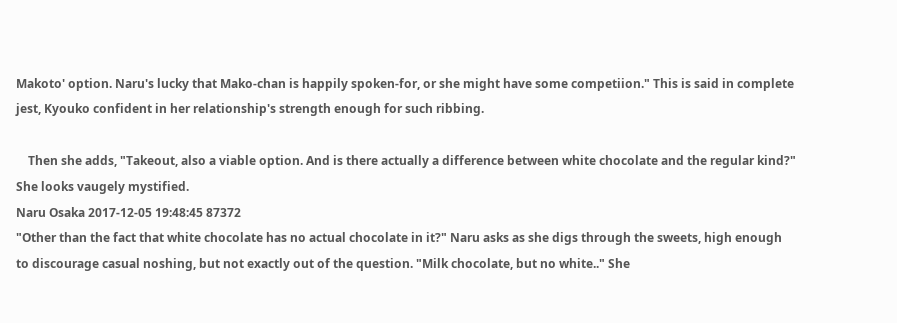Makoto' option. Naru's lucky that Mako-chan is happily spoken-for, or she might have some competiion." This is said in complete jest, Kyouko confident in her relationship's strength enough for such ribbing.

    Then she adds, "Takeout, also a viable option. And is there actually a difference between white chocolate and the regular kind?" She looks vaugely mystified.
Naru Osaka 2017-12-05 19:48:45 87372
"Other than the fact that white chocolate has no actual chocolate in it?" Naru asks as she digs through the sweets, high enough to discourage casual noshing, but not exactly out of the question. "Milk chocolate, but no white.." She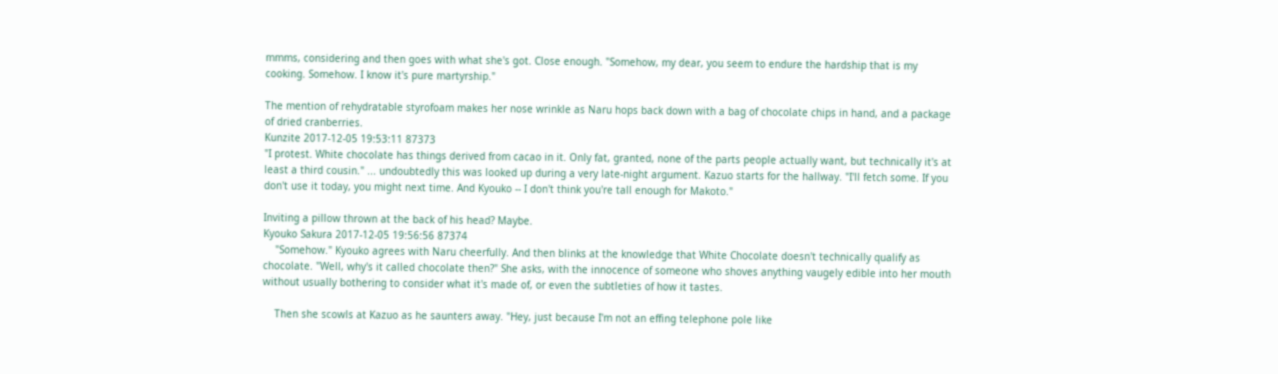mmms, considering and then goes with what she's got. Close enough. "Somehow, my dear, you seem to endure the hardship that is my cooking. Somehow. I know it's pure martyrship."

The mention of rehydratable styrofoam makes her nose wrinkle as Naru hops back down with a bag of chocolate chips in hand, and a package of dried cranberries.
Kunzite 2017-12-05 19:53:11 87373
"I protest. White chocolate has things derived from cacao in it. Only fat, granted, none of the parts people actually want, but technically it's at least a third cousin." ... undoubtedly this was looked up during a very late-night argument. Kazuo starts for the hallway. "I'll fetch some. If you don't use it today, you might next time. And Kyouko -- I don't think you're tall enough for Makoto."

Inviting a pillow thrown at the back of his head? Maybe.
Kyouko Sakura 2017-12-05 19:56:56 87374
    "Somehow." Kyouko agrees with Naru cheerfully. And then blinks at the knowledge that White Chocolate doesn't technically qualify as chocolate. "Well, why's it called chocolate then?" She asks, with the innocence of someone who shoves anything vaugely edible into her mouth without usually bothering to consider what it's made of, or even the subtleties of how it tastes.

    Then she scowls at Kazuo as he saunters away. "Hey, just because I'm not an effing telephone pole like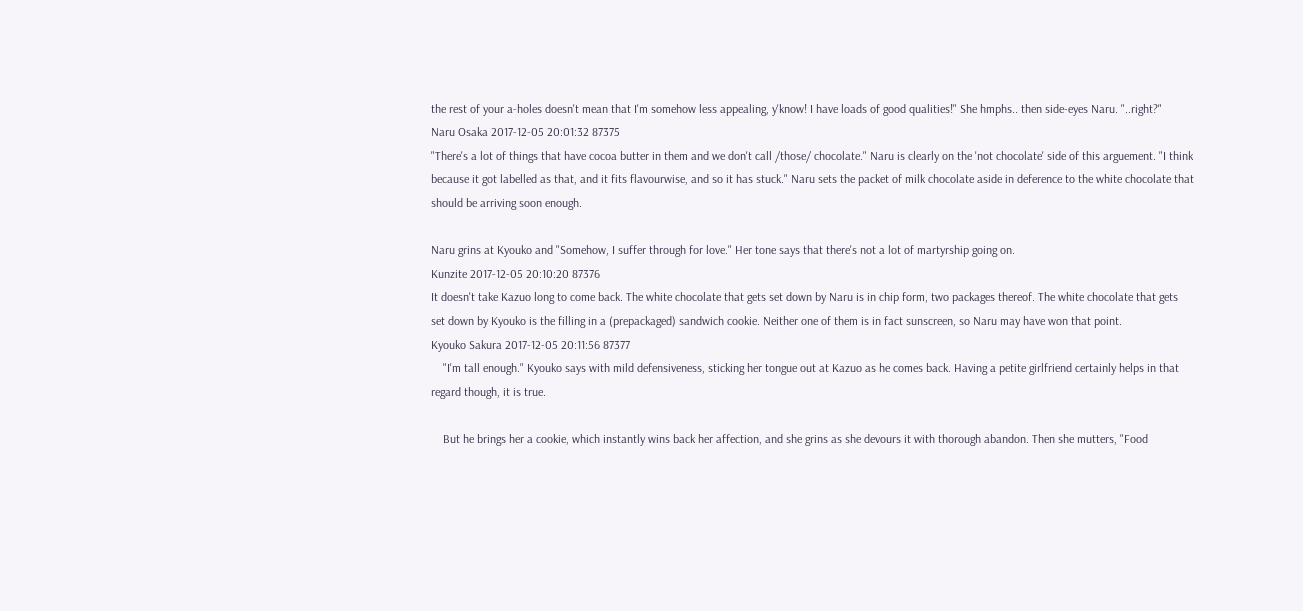the rest of your a-holes doesn't mean that I'm somehow less appealing, y'know! I have loads of good qualities!" She hmphs.. then side-eyes Naru. "..right?"
Naru Osaka 2017-12-05 20:01:32 87375
"There's a lot of things that have cocoa butter in them and we don't call /those/ chocolate." Naru is clearly on the 'not chocolate' side of this arguement. "I think because it got labelled as that, and it fits flavourwise, and so it has stuck." Naru sets the packet of milk chocolate aside in deference to the white chocolate that should be arriving soon enough.

Naru grins at Kyouko and "Somehow, I suffer through for love." Her tone says that there's not a lot of martyrship going on.
Kunzite 2017-12-05 20:10:20 87376
It doesn't take Kazuo long to come back. The white chocolate that gets set down by Naru is in chip form, two packages thereof. The white chocolate that gets set down by Kyouko is the filling in a (prepackaged) sandwich cookie. Neither one of them is in fact sunscreen, so Naru may have won that point.
Kyouko Sakura 2017-12-05 20:11:56 87377
    "I'm tall enough." Kyouko says with mild defensiveness, sticking her tongue out at Kazuo as he comes back. Having a petite girlfriend certainly helps in that regard though, it is true.

    But he brings her a cookie, which instantly wins back her affection, and she grins as she devours it with thorough abandon. Then she mutters, "Food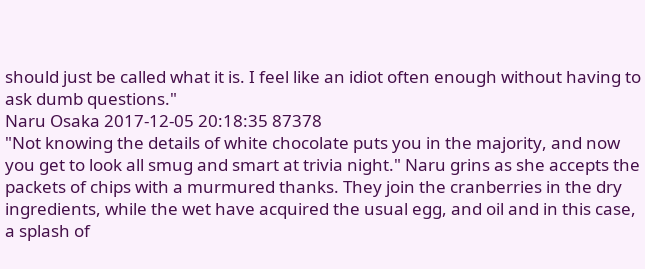should just be called what it is. I feel like an idiot often enough without having to ask dumb questions."
Naru Osaka 2017-12-05 20:18:35 87378
"Not knowing the details of white chocolate puts you in the majority, and now you get to look all smug and smart at trivia night." Naru grins as she accepts the packets of chips with a murmured thanks. They join the cranberries in the dry ingredients, while the wet have acquired the usual egg, and oil and in this case, a splash of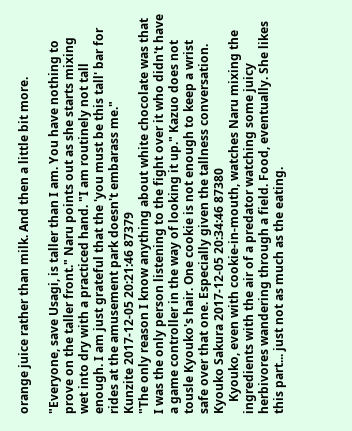orange juice rather than milk. And then a little bit more.

"Everyone, save Usagi, is taller than I am. You have nothing to prove on the taller front." Naru points out as she starts mixing wet into dry with a practiced hand. "I am routinely not tall enough. I am just grateful that the 'you must be this tall' bar for rides at the amusement park doesn't embarass me."
Kunzite 2017-12-05 20:21:46 87379
"The only reason I know anything about white chocolate was that I was the only person listening to the fight over it who didn't have a game controller in the way of looking it up." Kazuo does not tousle Kyouko's hair. One cookie is not enough to keep a wrist safe over that one. Especially given the tallness conversation.
Kyouko Sakura 2017-12-05 20:34:46 87380
    Kyouko, even with cookie-in-mouth, watches Naru mixing the ingredients with the air of a predator watching some juicy herbivores wandering through a field. Food, eventually. She likes this part... just not as much as the eating.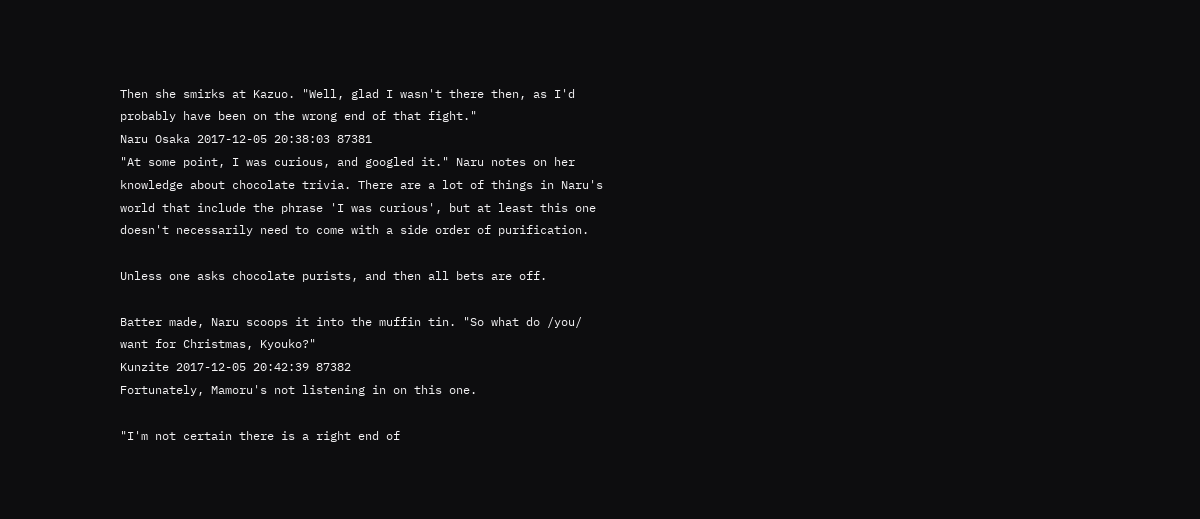Then she smirks at Kazuo. "Well, glad I wasn't there then, as I'd probably have been on the wrong end of that fight."
Naru Osaka 2017-12-05 20:38:03 87381
"At some point, I was curious, and googled it." Naru notes on her knowledge about chocolate trivia. There are a lot of things in Naru's world that include the phrase 'I was curious', but at least this one doesn't necessarily need to come with a side order of purification.

Unless one asks chocolate purists, and then all bets are off.

Batter made, Naru scoops it into the muffin tin. "So what do /you/ want for Christmas, Kyouko?"
Kunzite 2017-12-05 20:42:39 87382
Fortunately, Mamoru's not listening in on this one.

"I'm not certain there is a right end of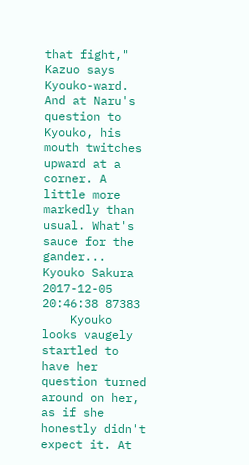that fight," Kazuo says Kyouko-ward. And at Naru's question to Kyouko, his mouth twitches upward at a corner. A little more markedly than usual. What's sauce for the gander...
Kyouko Sakura 2017-12-05 20:46:38 87383
    Kyouko looks vaugely startled to have her question turned around on her, as if she honestly didn't expect it. At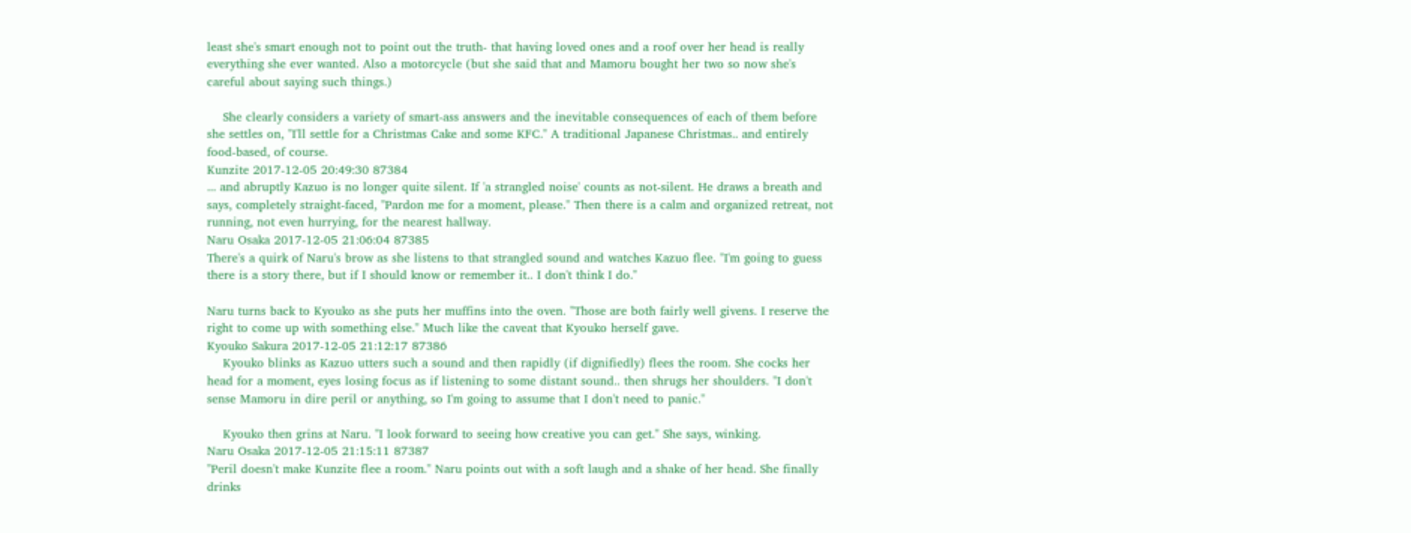least she's smart enough not to point out the truth- that having loved ones and a roof over her head is really everything she ever wanted. Also a motorcycle (but she said that and Mamoru bought her two so now she's careful about saying such things.)

    She clearly considers a variety of smart-ass answers and the inevitable consequences of each of them before she settles on, "I'll settle for a Christmas Cake and some KFC." A traditional Japanese Christmas.. and entirely food-based, of course.
Kunzite 2017-12-05 20:49:30 87384
... and abruptly Kazuo is no longer quite silent. If 'a strangled noise' counts as not-silent. He draws a breath and says, completely straight-faced, "Pardon me for a moment, please." Then there is a calm and organized retreat, not running, not even hurrying, for the nearest hallway.
Naru Osaka 2017-12-05 21:06:04 87385
There's a quirk of Naru's brow as she listens to that strangled sound and watches Kazuo flee. "I'm going to guess there is a story there, but if I should know or remember it.. I don't think I do."

Naru turns back to Kyouko as she puts her muffins into the oven. "Those are both fairly well givens. I reserve the right to come up with something else." Much like the caveat that Kyouko herself gave.
Kyouko Sakura 2017-12-05 21:12:17 87386
    Kyouko blinks as Kazuo utters such a sound and then rapidly (if dignifiedly) flees the room. She cocks her head for a moment, eyes losing focus as if listening to some distant sound.. then shrugs her shoulders. "I don't sense Mamoru in dire peril or anything, so I'm going to assume that I don't need to panic."

    Kyouko then grins at Naru. "I look forward to seeing how creative you can get." She says, winking.
Naru Osaka 2017-12-05 21:15:11 87387
"Peril doesn't make Kunzite flee a room." Naru points out with a soft laugh and a shake of her head. She finally drinks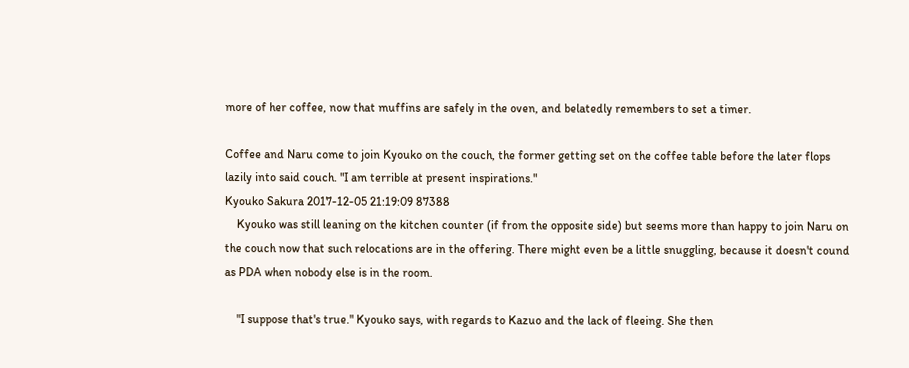more of her coffee, now that muffins are safely in the oven, and belatedly remembers to set a timer.

Coffee and Naru come to join Kyouko on the couch, the former getting set on the coffee table before the later flops lazily into said couch. "I am terrible at present inspirations."
Kyouko Sakura 2017-12-05 21:19:09 87388
    Kyouko was still leaning on the kitchen counter (if from the opposite side) but seems more than happy to join Naru on the couch now that such relocations are in the offering. There might even be a little snuggling, because it doesn't cound as PDA when nobody else is in the room.

    "I suppose that's true." Kyouko says, with regards to Kazuo and the lack of fleeing. She then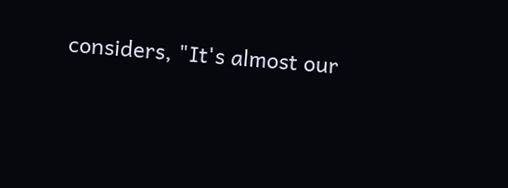considers, "It's almost our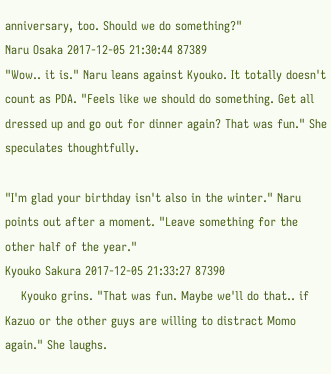anniversary, too. Should we do something?"
Naru Osaka 2017-12-05 21:30:44 87389
"Wow.. it is." Naru leans against Kyouko. It totally doesn't count as PDA. "Feels like we should do something. Get all dressed up and go out for dinner again? That was fun." She speculates thoughtfully.

"I'm glad your birthday isn't also in the winter." Naru points out after a moment. "Leave something for the other half of the year."
Kyouko Sakura 2017-12-05 21:33:27 87390
    Kyouko grins. "That was fun. Maybe we'll do that.. if Kazuo or the other guys are willing to distract Momo again." She laughs.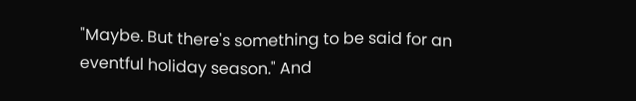"Maybe. But there's something to be said for an eventful holiday season." And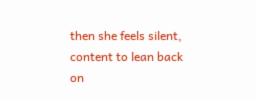then she feels silent, content to lean back on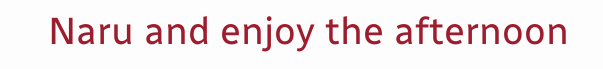Naru and enjoy the afternoon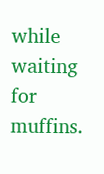while waiting for muffins.